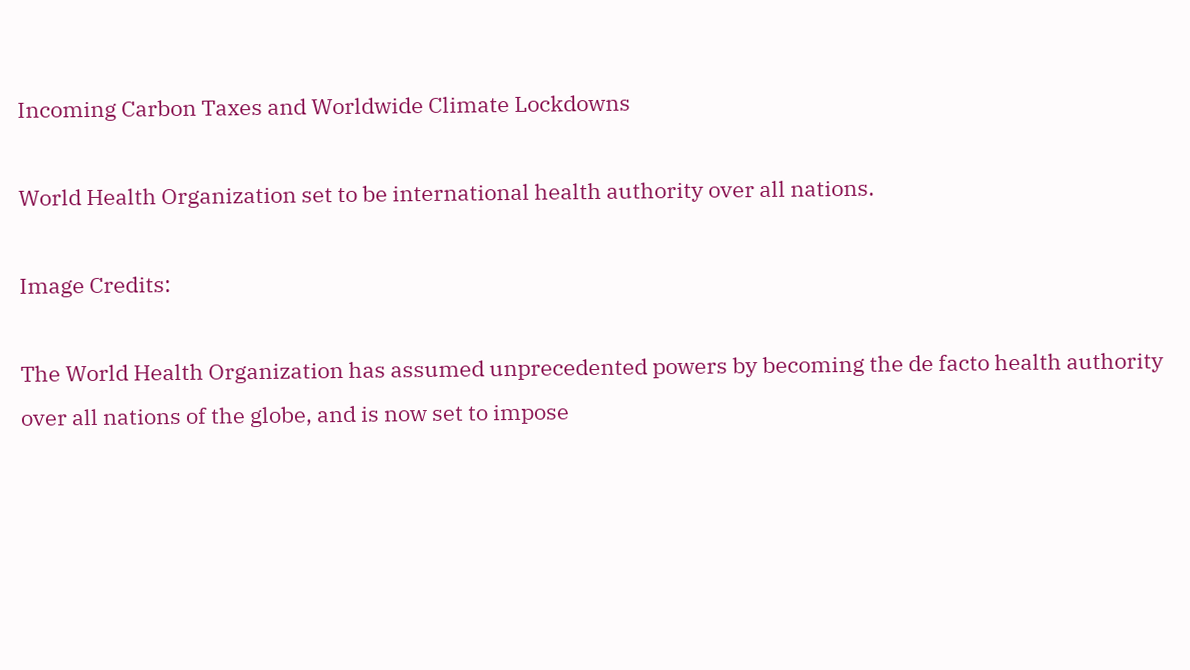Incoming Carbon Taxes and Worldwide Climate Lockdowns

World Health Organization set to be international health authority over all nations.

Image Credits:

The World Health Organization has assumed unprecedented powers by becoming the de facto health authority over all nations of the globe, and is now set to impose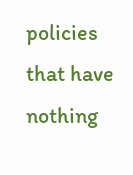policies that have nothing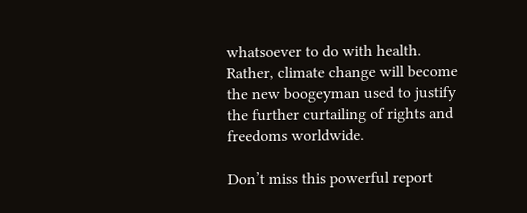whatsoever to do with health. Rather, climate change will become the new boogeyman used to justify the further curtailing of rights and freedoms worldwide.

Don’t miss this powerful report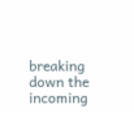breaking down the incoming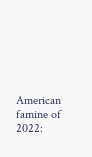American famine of 2022: